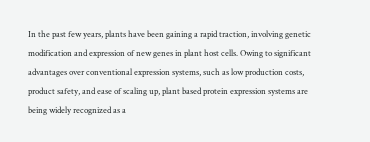In the past few years, plants have been gaining a rapid traction, involving genetic modification and expression of new genes in plant host cells. Owing to significant advantages over conventional expression systems, such as low production costs, product safety, and ease of scaling up, plant based protein expression systems are being widely recognized as a